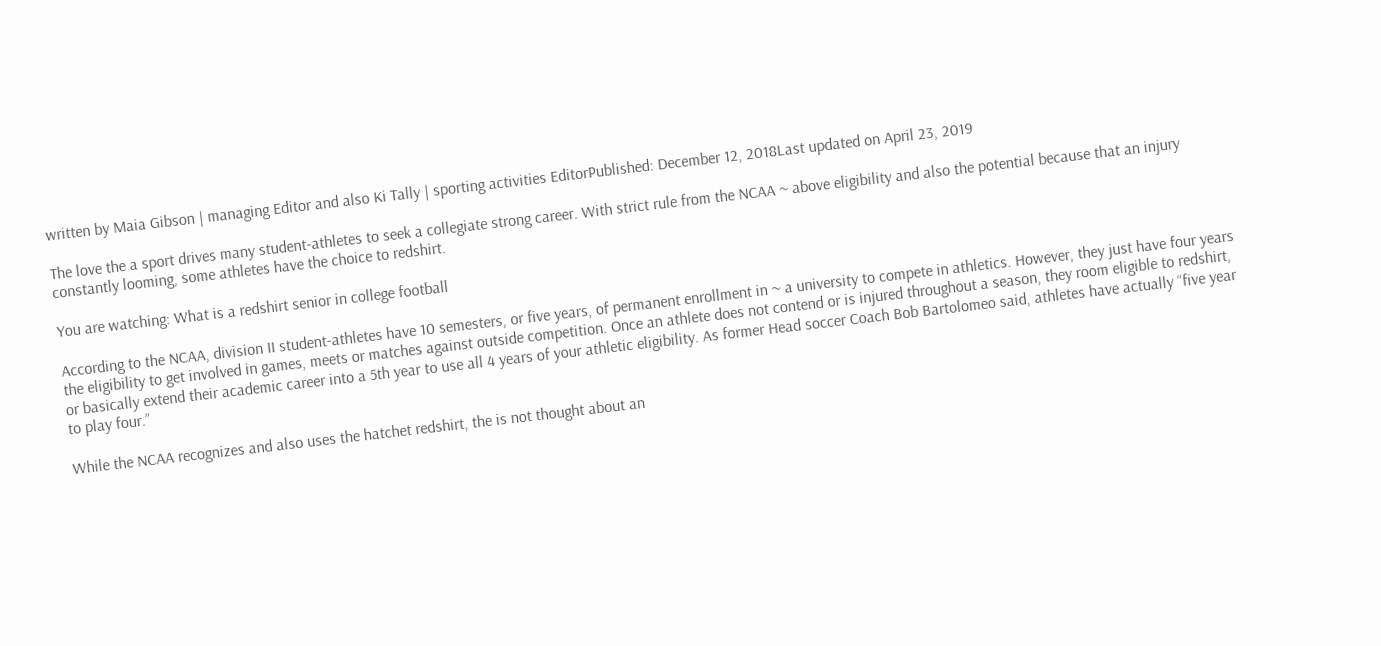written by Maia Gibson | managing Editor and also Ki Tally | sporting activities EditorPublished: December 12, 2018Last updated on April 23, 2019

The love the a sport drives many student-athletes to seek a collegiate strong career. With strict rule from the NCAA ~ above eligibility and also the potential because that an injury constantly looming, some athletes have the choice to redshirt.

You are watching: What is a redshirt senior in college football

According to the NCAA, division II student-athletes have 10 semesters, or five years, of permanent enrollment in ~ a university to compete in athletics. However, they just have four years the eligibility to get involved in games, meets or matches against outside competition. Once an athlete does not contend or is injured throughout a season, they room eligible to redshirt, or basically extend their academic career into a 5th year to use all 4 years of your athletic eligibility. As former Head soccer Coach Bob Bartolomeo said, athletes have actually “five year to play four.”

While the NCAA recognizes and also uses the hatchet redshirt, the is not thought about an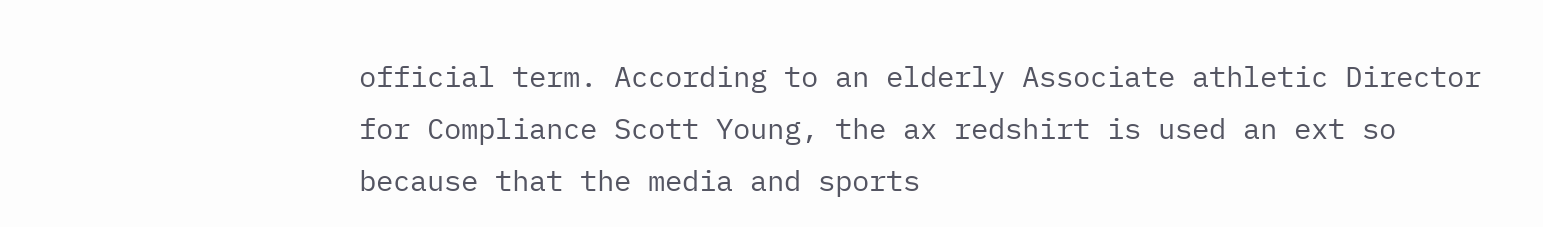official term. According to an elderly Associate athletic Director for Compliance Scott Young, the ax redshirt is used an ext so because that the media and sports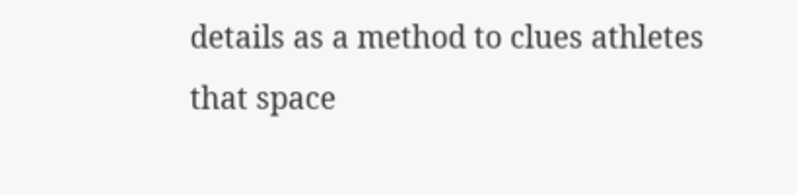details as a method to clues athletes that space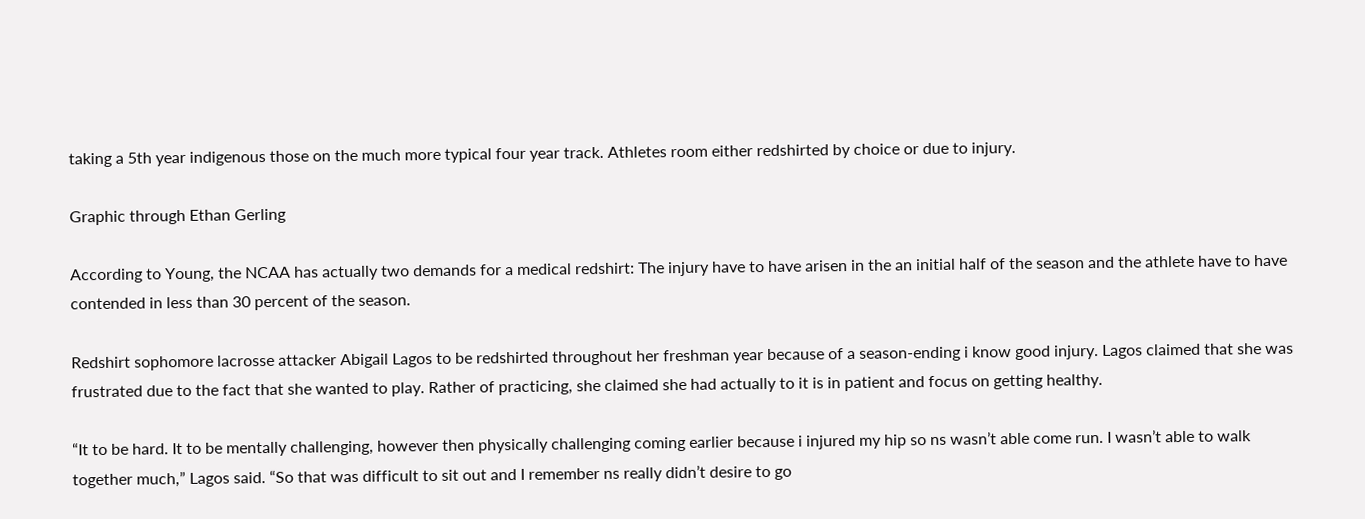taking a 5th year indigenous those on the much more typical four year track. Athletes room either redshirted by choice or due to injury.

Graphic through Ethan Gerling

According to Young, the NCAA has actually two demands for a medical redshirt: The injury have to have arisen in the an initial half of the season and the athlete have to have contended in less than 30 percent of the season.

Redshirt sophomore lacrosse attacker Abigail Lagos to be redshirted throughout her freshman year because of a season-ending i know good injury. Lagos claimed that she was frustrated due to the fact that she wanted to play. Rather of practicing, she claimed she had actually to it is in patient and focus on getting healthy.

“It to be hard. It to be mentally challenging, however then physically challenging coming earlier because i injured my hip so ns wasn’t able come run. I wasn’t able to walk together much,” Lagos said. “So that was difficult to sit out and I remember ns really didn’t desire to go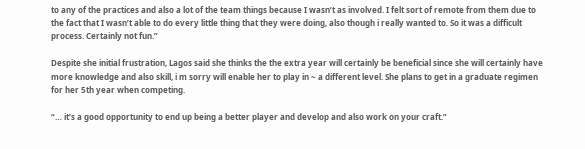to any of the practices and also a lot of the team things because I wasn’t as involved. I felt sort of remote from them due to the fact that I wasn’t able to do every little thing that they were doing, also though i really wanted to. So it was a difficult process. Certainly not fun.”

Despite she initial frustration, Lagos said she thinks the the extra year will certainly be beneficial since she will certainly have more knowledge and also skill, i m sorry will enable her to play in ~ a different level. She plans to get in a graduate regimen for her 5th year when competing.

“… it’s a good opportunity to end up being a better player and develop and also work on your craft.”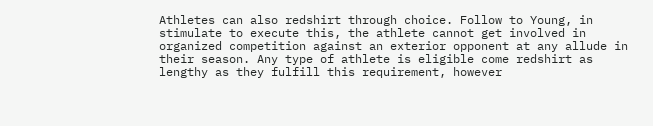Athletes can also redshirt through choice. Follow to Young, in stimulate to execute this, the athlete cannot get involved in organized competition against an exterior opponent at any allude in their season. Any type of athlete is eligible come redshirt as lengthy as they fulfill this requirement, however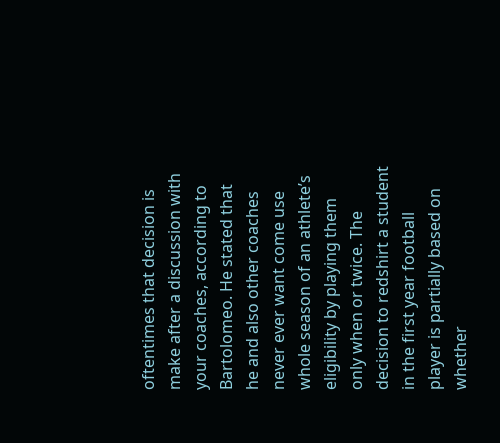oftentimes that decision is make after a discussion with your coaches, according to Bartolomeo. He stated that he and also other coaches never ever want come use whole season of an athlete’s eligibility by playing them only when or twice. The decision to redshirt a student in the first year football player is partially based on whether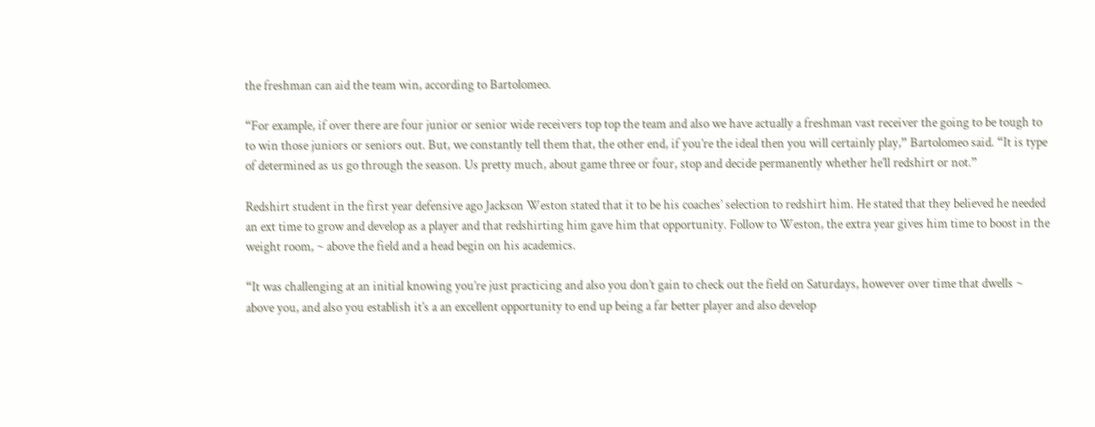the freshman can aid the team win, according to Bartolomeo.

“For example, if over there are four junior or senior wide receivers top top the team and also we have actually a freshman vast receiver the going to be tough to to win those juniors or seniors out. But, we constantly tell them that, the other end, if you’re the ideal then you will certainly play,” Bartolomeo said. “It is type of determined as us go through the season. Us pretty much, about game three or four, stop and decide permanently whether he’ll redshirt or not.”

Redshirt student in the first year defensive ago Jackson Weston stated that it to be his coaches’ selection to redshirt him. He stated that they believed he needed an ext time to grow and develop as a player and that redshirting him gave him that opportunity. Follow to Weston, the extra year gives him time to boost in the weight room, ~ above the field and a head begin on his academics.

“It was challenging at an initial knowing you’re just practicing and also you don’t gain to check out the field on Saturdays, however over time that dwells ~ above you, and also you establish it’s a an excellent opportunity to end up being a far better player and also develop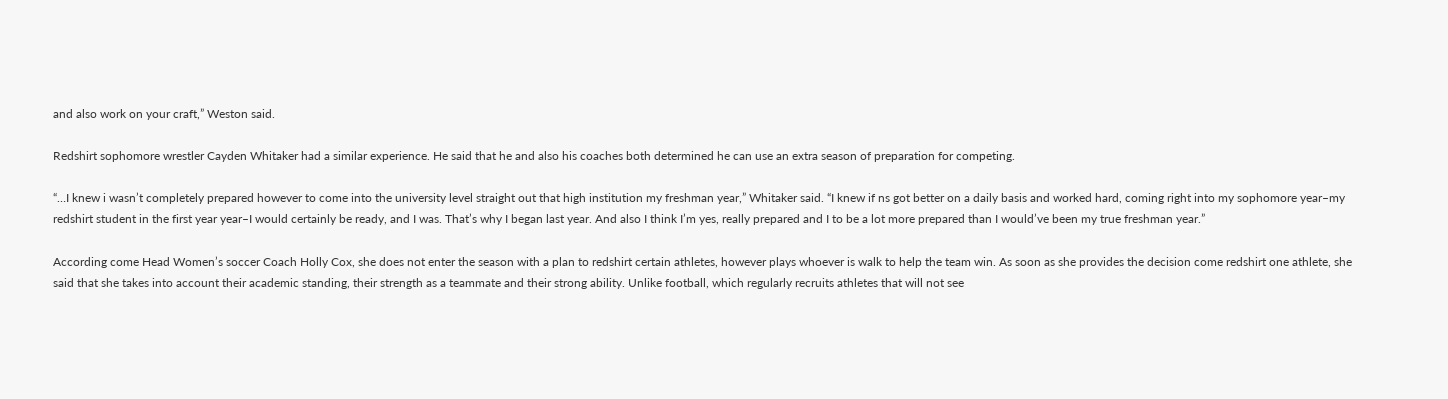and also work on your craft,” Weston said.

Redshirt sophomore wrestler Cayden Whitaker had a similar experience. He said that he and also his coaches both determined he can use an extra season of preparation for competing.

“…I knew i wasn’t completely prepared however to come into the university level straight out that high institution my freshman year,” Whitaker said. “I knew if ns got better on a daily basis and worked hard, coming right into my sophomore year–my redshirt student in the first year year–I would certainly be ready, and I was. That’s why I began last year. And also I think I’m yes, really prepared and I to be a lot more prepared than I would’ve been my true freshman year.”

According come Head Women’s soccer Coach Holly Cox, she does not enter the season with a plan to redshirt certain athletes, however plays whoever is walk to help the team win. As soon as she provides the decision come redshirt one athlete, she said that she takes into account their academic standing, their strength as a teammate and their strong ability. Unlike football, which regularly recruits athletes that will not see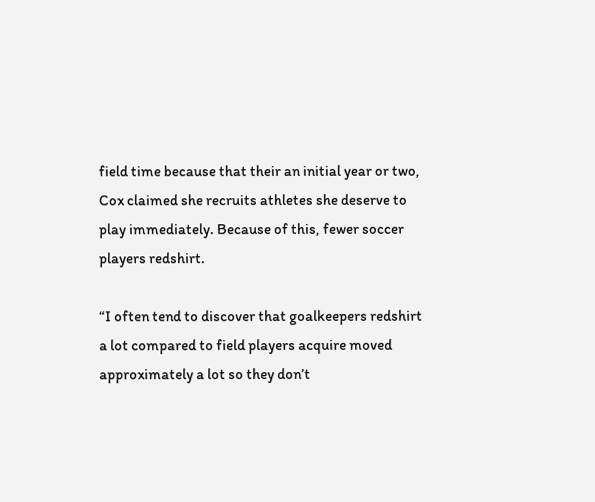field time because that their an initial year or two, Cox claimed she recruits athletes she deserve to play immediately. Because of this, fewer soccer players redshirt.

“I often tend to discover that goalkeepers redshirt a lot compared to field players acquire moved approximately a lot so they don’t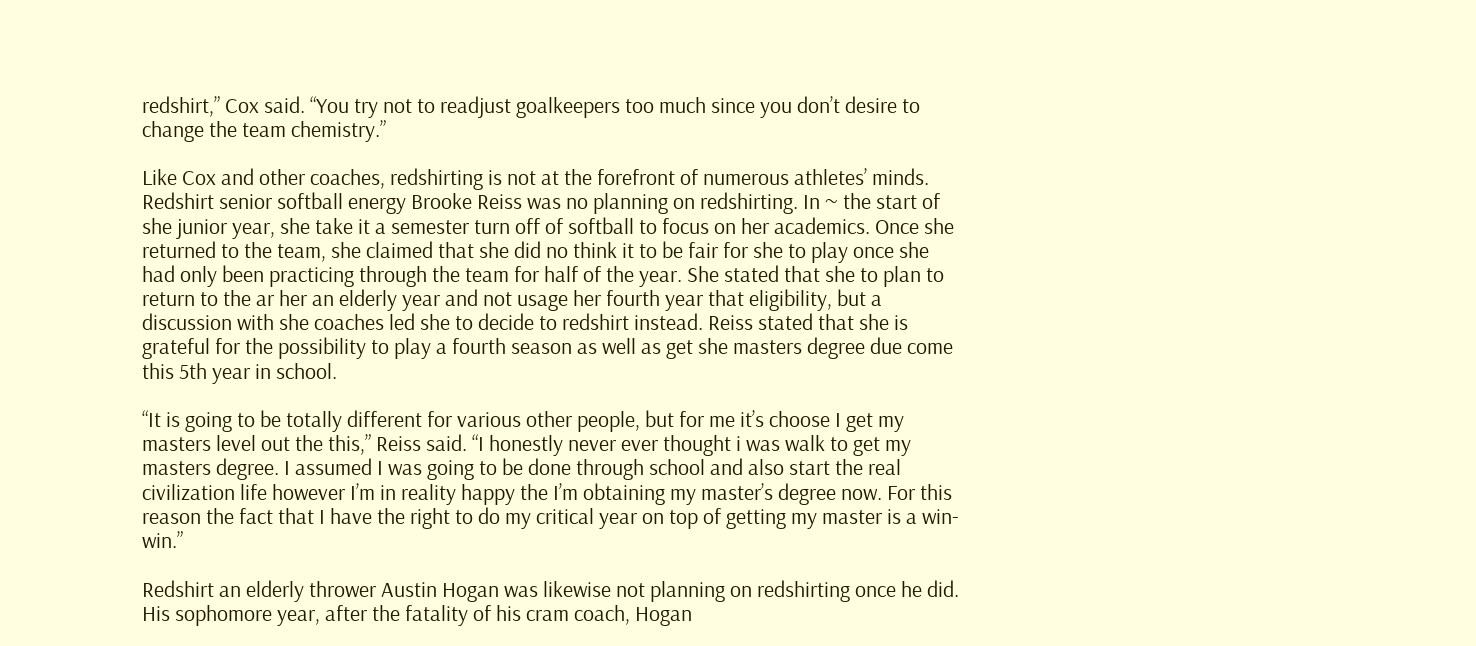redshirt,” Cox said. “You try not to readjust goalkeepers too much since you don’t desire to change the team chemistry.”

Like Cox and other coaches, redshirting is not at the forefront of numerous athletes’ minds. Redshirt senior softball energy Brooke Reiss was no planning on redshirting. In ~ the start of she junior year, she take it a semester turn off of softball to focus on her academics. Once she returned to the team, she claimed that she did no think it to be fair for she to play once she had only been practicing through the team for half of the year. She stated that she to plan to return to the ar her an elderly year and not usage her fourth year that eligibility, but a discussion with she coaches led she to decide to redshirt instead. Reiss stated that she is grateful for the possibility to play a fourth season as well as get she masters degree due come this 5th year in school.

“It is going to be totally different for various other people, but for me it’s choose I get my masters level out the this,” Reiss said. “I honestly never ever thought i was walk to get my masters degree. I assumed I was going to be done through school and also start the real civilization life however I’m in reality happy the I’m obtaining my master’s degree now. For this reason the fact that I have the right to do my critical year on top of getting my master is a win-win.”

Redshirt an elderly thrower Austin Hogan was likewise not planning on redshirting once he did. His sophomore year, after the fatality of his cram coach, Hogan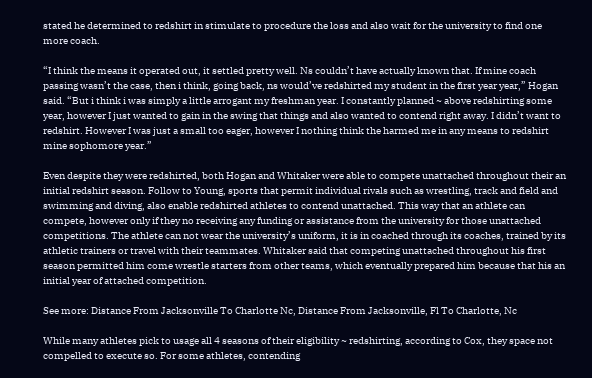stated he determined to redshirt in stimulate to procedure the loss and also wait for the university to find one more coach.

“I think the means it operated out, it settled pretty well. Ns couldn’t have actually known that. If mine coach passing wasn’t the case, then i think, going back, ns would’ve redshirted my student in the first year year,” Hogan said. “But i think i was simply a little arrogant my freshman year. I constantly planned ~ above redshirting some year, however I just wanted to gain in the swing that things and also wanted to contend right away. I didn’t want to redshirt. However I was just a small too eager, however I nothing think the harmed me in any means to redshirt mine sophomore year.”

Even despite they were redshirted, both Hogan and Whitaker were able to compete unattached throughout their an initial redshirt season. Follow to Young, sports that permit individual rivals such as wrestling, track and field and swimming and diving, also enable redshirted athletes to contend unattached. This way that an athlete can compete, however only if they no receiving any funding or assistance from the university for those unattached competitions. The athlete can not wear the university’s uniform, it is in coached through its coaches, trained by its athletic trainers or travel with their teammates. Whitaker said that competing unattached throughout his first season permitted him come wrestle starters from other teams, which eventually prepared him because that his an initial year of attached competition.

See more: Distance From Jacksonville To Charlotte Nc, Distance From Jacksonville, Fl To Charlotte, Nc

While many athletes pick to usage all 4 seasons of their eligibility ~ redshirting, according to Cox, they space not compelled to execute so. For some athletes, contending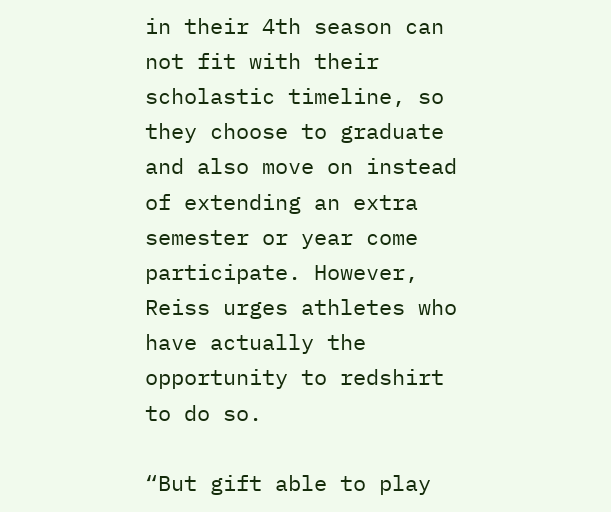in their 4th season can not fit with their scholastic timeline, so they choose to graduate and also move on instead of extending an extra semester or year come participate. However, Reiss urges athletes who have actually the opportunity to redshirt to do so.

“But gift able to play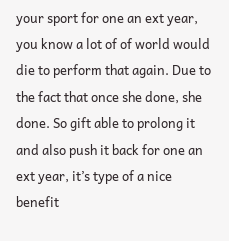your sport for one an ext year, you know a lot of of world would die to perform that again. Due to the fact that once she done, she done. So gift able to prolong it and also push it back for one an ext year, it’s type of a nice benefit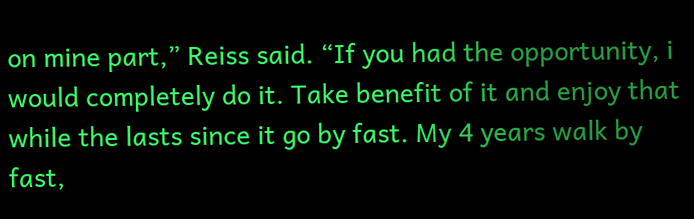on mine part,” Reiss said. “If you had the opportunity, i would completely do it. Take benefit of it and enjoy that while the lasts since it go by fast. My 4 years walk by fast,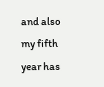and also my fifth year has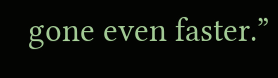gone even faster.”